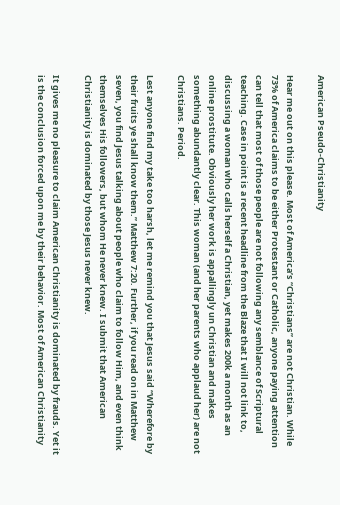American Pseudo-Christianity

Hear me out on this please. Most of America’s “Christians” are not Christian. While 73% of America claims to be either Protestant or Catholic, anyone paying attention can tell that most of those people are not following any semblance of Scriptural teaching. Case in point is a recent headline from the Blaze that I will not link to, discussing a woman who calls herself a Christian, yet makes 200k a month as an online prostitute. Obviously her work is appallingly un Christian and makes something abundantly clear. This woman (and her parents who applaud her) are not Christians. Period.

Lest anyone find my take too harsh, let me remind you that Jesus said “Wherefore by their fruits ye shall know them.” Matthew 7:20. Further, if you read on in Matthew seven, you find Jesus talking about people who claim to follow Him, and even think themselves His followers, but whom He never knew. I submit that American Christianity is dominated by those Jesus never knew.

It gives me no pleasure to claim American Christianity is dominated by frauds. Yet it is the conclusion forced upon me by their behavior. Most of American Christianity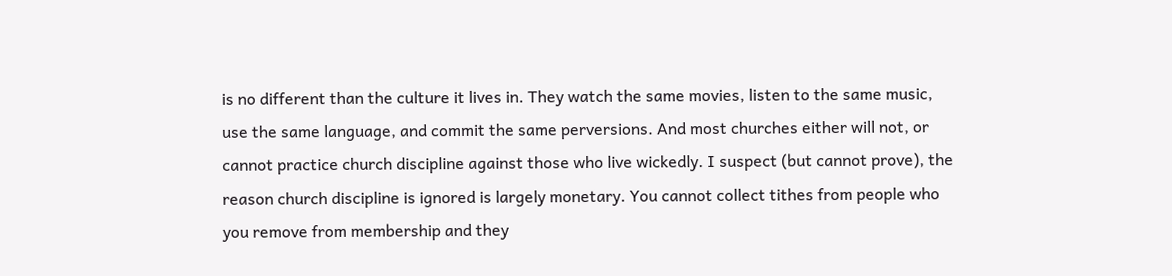is no different than the culture it lives in. They watch the same movies, listen to the same music, use the same language, and commit the same perversions. And most churches either will not, or cannot practice church discipline against those who live wickedly. I suspect (but cannot prove), the reason church discipline is ignored is largely monetary. You cannot collect tithes from people who you remove from membership and they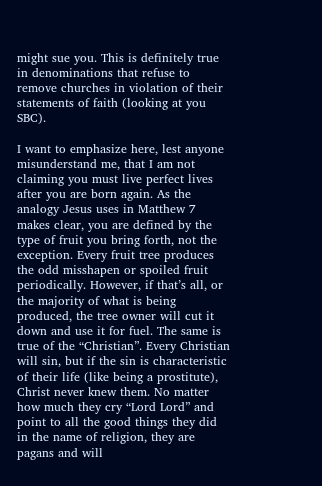might sue you. This is definitely true in denominations that refuse to remove churches in violation of their statements of faith (looking at you SBC).

I want to emphasize here, lest anyone misunderstand me, that I am not claiming you must live perfect lives after you are born again. As the analogy Jesus uses in Matthew 7 makes clear, you are defined by the type of fruit you bring forth, not the exception. Every fruit tree produces the odd misshapen or spoiled fruit periodically. However, if that’s all, or the majority of what is being produced, the tree owner will cut it down and use it for fuel. The same is true of the “Christian”. Every Christian will sin, but if the sin is characteristic of their life (like being a prostitute), Christ never knew them. No matter how much they cry “Lord Lord” and point to all the good things they did in the name of religion, they are pagans and will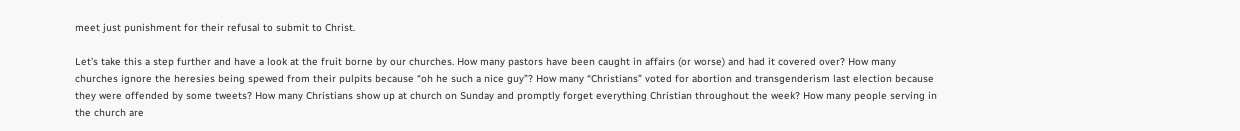meet just punishment for their refusal to submit to Christ.

Let’s take this a step further and have a look at the fruit borne by our churches. How many pastors have been caught in affairs (or worse) and had it covered over? How many churches ignore the heresies being spewed from their pulpits because “oh he such a nice guy”? How many “Christians” voted for abortion and transgenderism last election because they were offended by some tweets? How many Christians show up at church on Sunday and promptly forget everything Christian throughout the week? How many people serving in the church are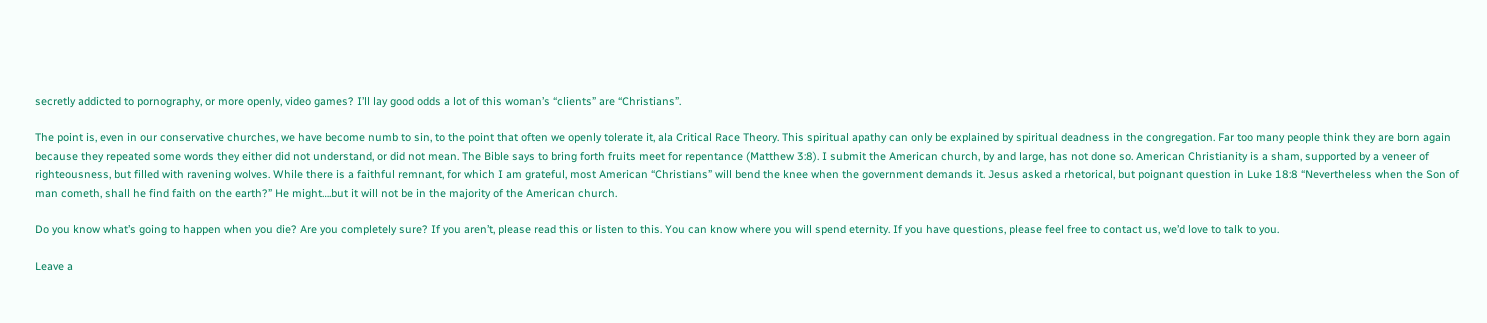secretly addicted to pornography, or more openly, video games? I’ll lay good odds a lot of this woman’s “clients” are “Christians”.

The point is, even in our conservative churches, we have become numb to sin, to the point that often we openly tolerate it, ala Critical Race Theory. This spiritual apathy can only be explained by spiritual deadness in the congregation. Far too many people think they are born again because they repeated some words they either did not understand, or did not mean. The Bible says to bring forth fruits meet for repentance (Matthew 3:8). I submit the American church, by and large, has not done so. American Christianity is a sham, supported by a veneer of righteousness, but filled with ravening wolves. While there is a faithful remnant, for which I am grateful, most American “Christians” will bend the knee when the government demands it. Jesus asked a rhetorical, but poignant question in Luke 18:8 “Nevertheless when the Son of man cometh, shall he find faith on the earth?” He might….but it will not be in the majority of the American church.

Do you know what’s going to happen when you die? Are you completely sure? If you aren’t, please read this or listen to this. You can know where you will spend eternity. If you have questions, please feel free to contact us, we’d love to talk to you.

Leave a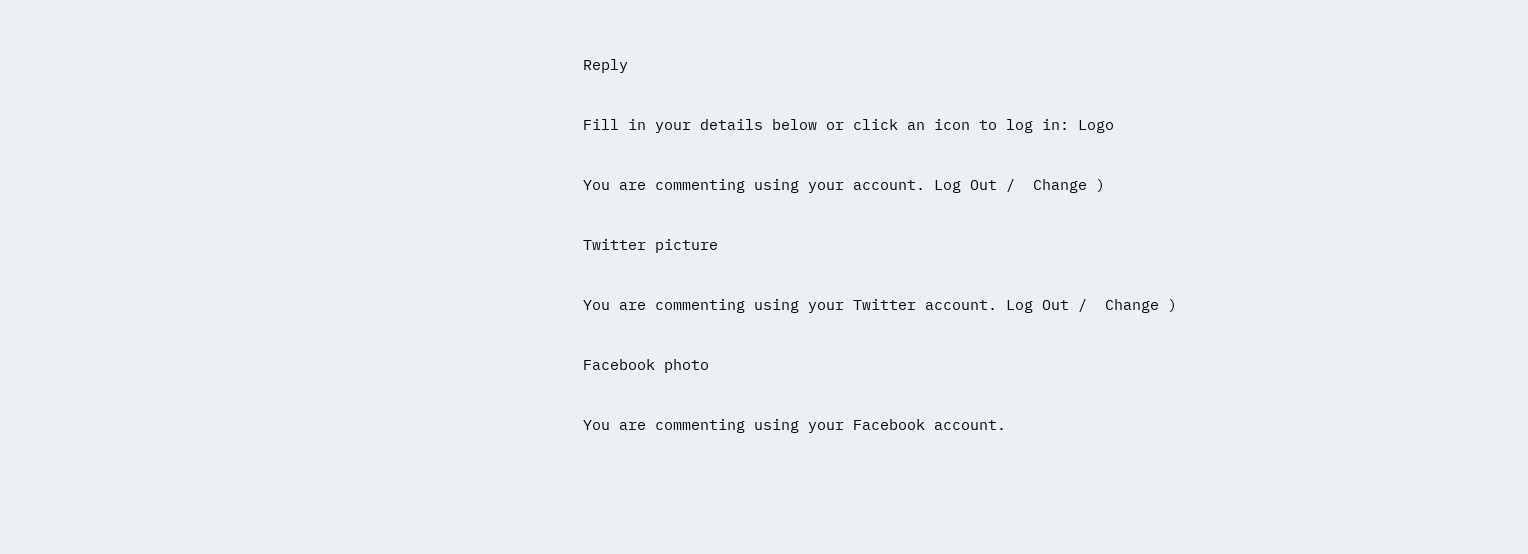Reply

Fill in your details below or click an icon to log in: Logo

You are commenting using your account. Log Out /  Change )

Twitter picture

You are commenting using your Twitter account. Log Out /  Change )

Facebook photo

You are commenting using your Facebook account.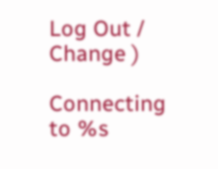Log Out /  Change )

Connecting to %s